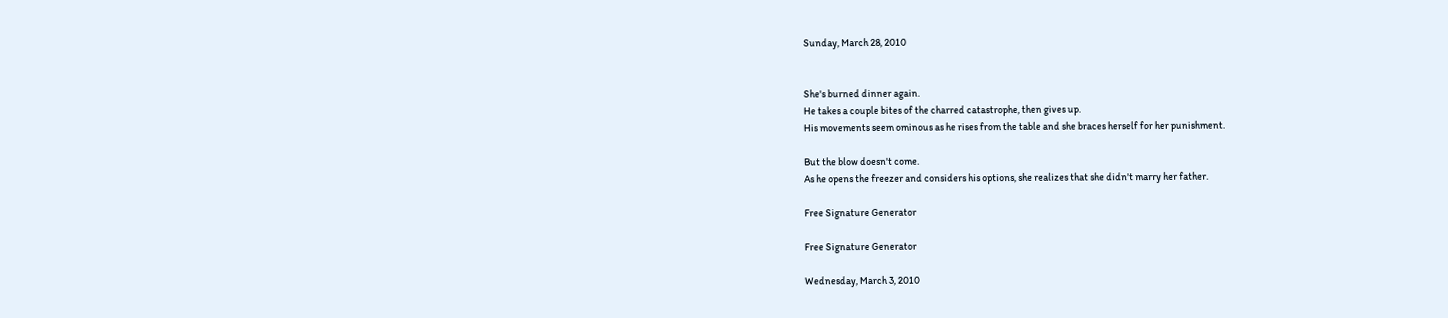Sunday, March 28, 2010


She's burned dinner again.
He takes a couple bites of the charred catastrophe, then gives up.
His movements seem ominous as he rises from the table and she braces herself for her punishment.

But the blow doesn't come.
As he opens the freezer and considers his options, she realizes that she didn't marry her father.

Free Signature Generator

Free Signature Generator

Wednesday, March 3, 2010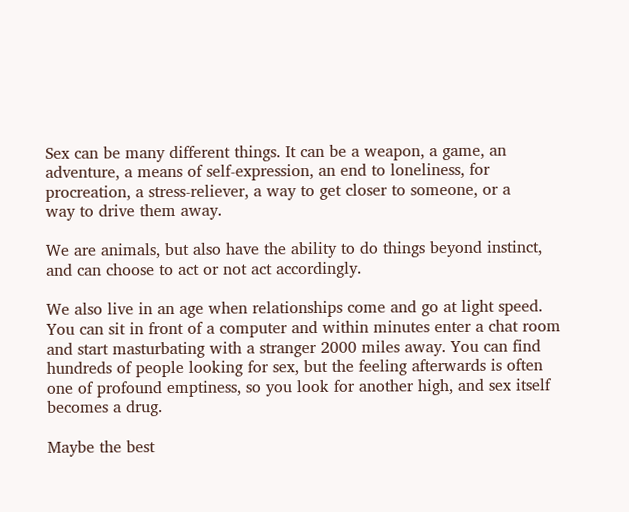Sex can be many different things. It can be a weapon, a game, an
adventure, a means of self-expression, an end to loneliness, for
procreation, a stress-reliever, a way to get closer to someone, or a
way to drive them away.

We are animals, but also have the ability to do things beyond instinct,
and can choose to act or not act accordingly.

We also live in an age when relationships come and go at light speed.
You can sit in front of a computer and within minutes enter a chat room
and start masturbating with a stranger 2000 miles away. You can find
hundreds of people looking for sex, but the feeling afterwards is often
one of profound emptiness, so you look for another high, and sex itself
becomes a drug.

Maybe the best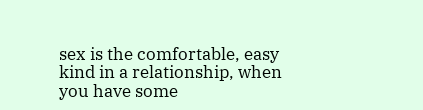sex is the comfortable, easy kind in a relationship, when
you have some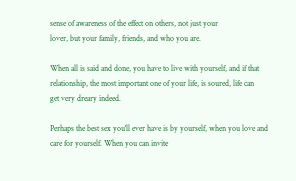sense of awareness of the effect on others, not just your
lover, but your family, friends, and who you are.

When all is said and done, you have to live with yourself, and if that
relationship, the most important one of your life, is soured, life can
get very dreary indeed.

Perhaps the best sex you'll ever have is by yourself, when you love and
care for yourself. When you can invite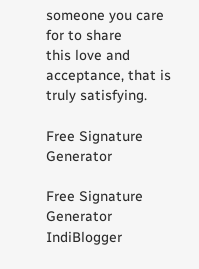someone you care for to share
this love and acceptance, that is truly satisfying.

Free Signature Generator

Free Signature Generator
IndiBlogger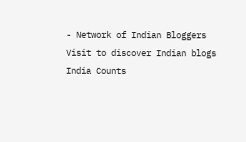- Network of Indian Bloggers
Visit to discover Indian blogs India Counts